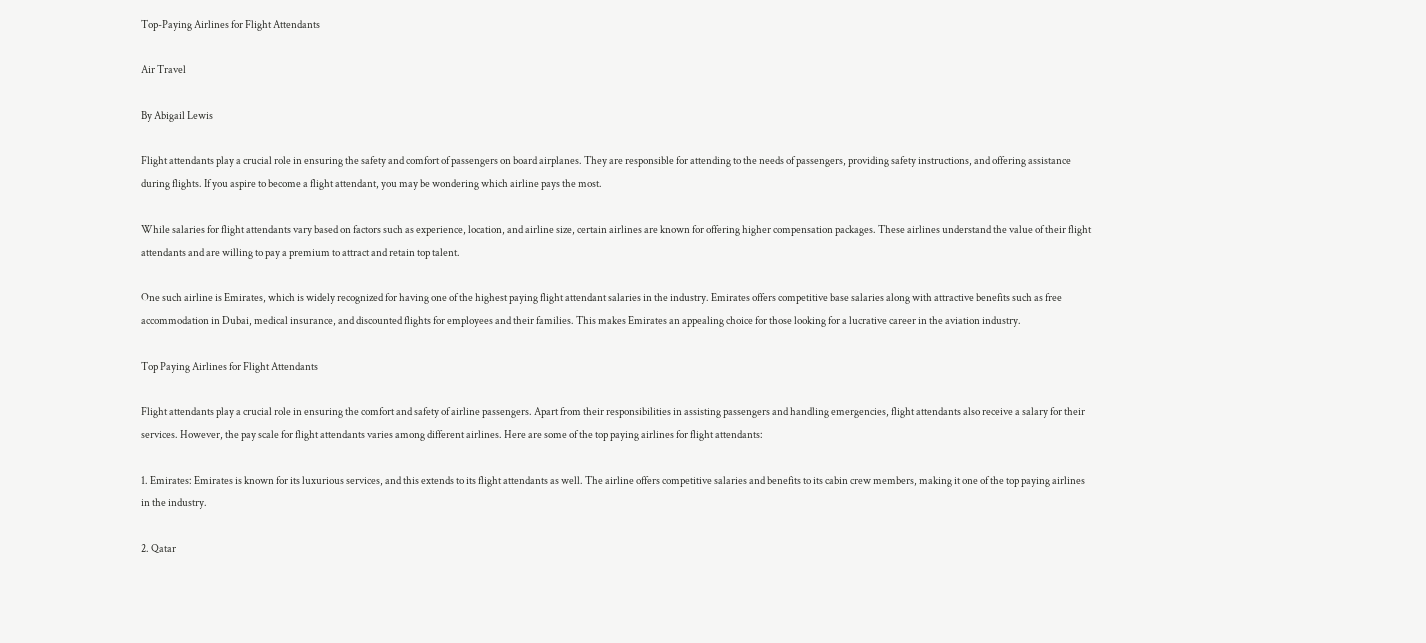Top-Paying Airlines for Flight Attendants

Air Travel

By Abigail Lewis

Flight attendants play a crucial role in ensuring the safety and comfort of passengers on board airplanes. They are responsible for attending to the needs of passengers, providing safety instructions, and offering assistance during flights. If you aspire to become a flight attendant, you may be wondering which airline pays the most.

While salaries for flight attendants vary based on factors such as experience, location, and airline size, certain airlines are known for offering higher compensation packages. These airlines understand the value of their flight attendants and are willing to pay a premium to attract and retain top talent.

One such airline is Emirates, which is widely recognized for having one of the highest paying flight attendant salaries in the industry. Emirates offers competitive base salaries along with attractive benefits such as free accommodation in Dubai, medical insurance, and discounted flights for employees and their families. This makes Emirates an appealing choice for those looking for a lucrative career in the aviation industry.

Top Paying Airlines for Flight Attendants

Flight attendants play a crucial role in ensuring the comfort and safety of airline passengers. Apart from their responsibilities in assisting passengers and handling emergencies, flight attendants also receive a salary for their services. However, the pay scale for flight attendants varies among different airlines. Here are some of the top paying airlines for flight attendants:

1. Emirates: Emirates is known for its luxurious services, and this extends to its flight attendants as well. The airline offers competitive salaries and benefits to its cabin crew members, making it one of the top paying airlines in the industry.

2. Qatar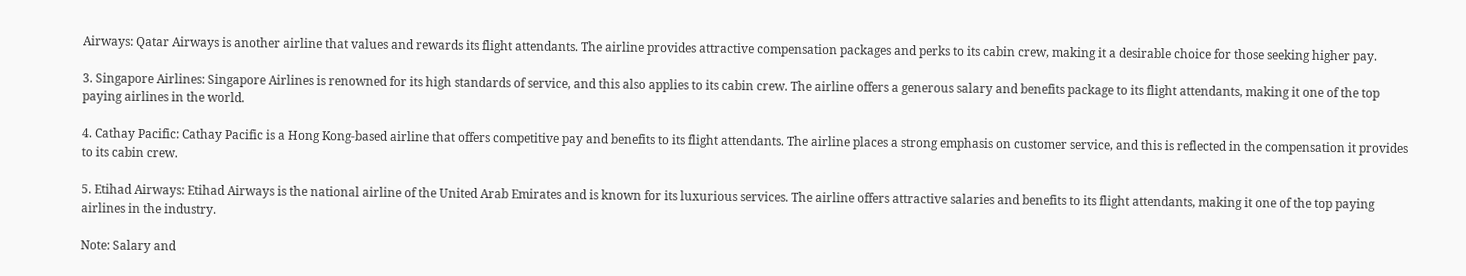Airways: Qatar Airways is another airline that values and rewards its flight attendants. The airline provides attractive compensation packages and perks to its cabin crew, making it a desirable choice for those seeking higher pay.

3. Singapore Airlines: Singapore Airlines is renowned for its high standards of service, and this also applies to its cabin crew. The airline offers a generous salary and benefits package to its flight attendants, making it one of the top paying airlines in the world.

4. Cathay Pacific: Cathay Pacific is a Hong Kong-based airline that offers competitive pay and benefits to its flight attendants. The airline places a strong emphasis on customer service, and this is reflected in the compensation it provides to its cabin crew.

5. Etihad Airways: Etihad Airways is the national airline of the United Arab Emirates and is known for its luxurious services. The airline offers attractive salaries and benefits to its flight attendants, making it one of the top paying airlines in the industry.

Note: Salary and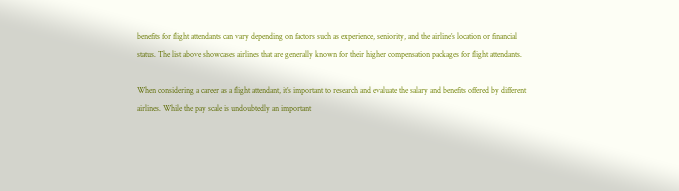benefits for flight attendants can vary depending on factors such as experience, seniority, and the airline’s location or financial status. The list above showcases airlines that are generally known for their higher compensation packages for flight attendants.

When considering a career as a flight attendant, it’s important to research and evaluate the salary and benefits offered by different airlines. While the pay scale is undoubtedly an important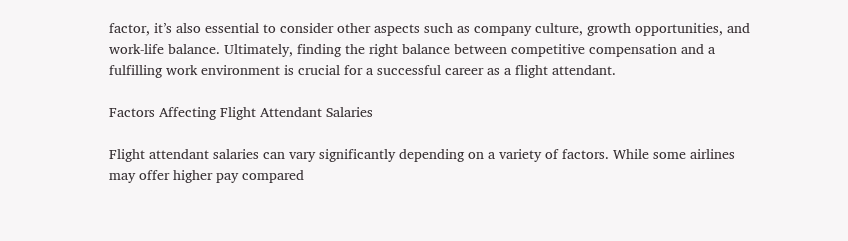factor, it’s also essential to consider other aspects such as company culture, growth opportunities, and work-life balance. Ultimately, finding the right balance between competitive compensation and a fulfilling work environment is crucial for a successful career as a flight attendant.

Factors Affecting Flight Attendant Salaries

Flight attendant salaries can vary significantly depending on a variety of factors. While some airlines may offer higher pay compared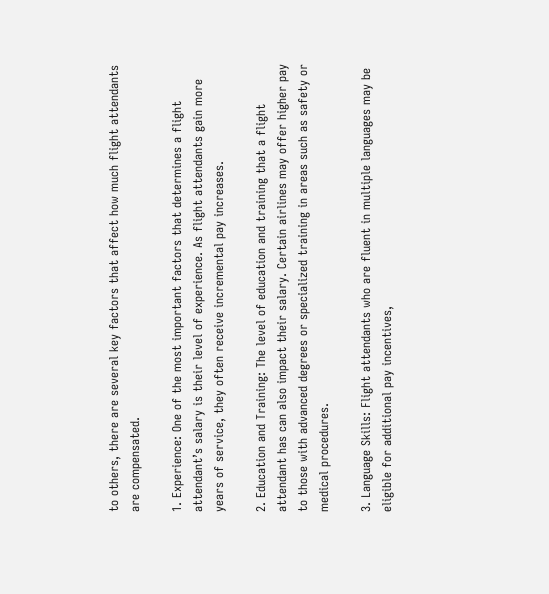to others, there are several key factors that affect how much flight attendants are compensated.

1. Experience: One of the most important factors that determines a flight attendant’s salary is their level of experience. As flight attendants gain more years of service, they often receive incremental pay increases.

2. Education and Training: The level of education and training that a flight attendant has can also impact their salary. Certain airlines may offer higher pay to those with advanced degrees or specialized training in areas such as safety or medical procedures.

3. Language Skills: Flight attendants who are fluent in multiple languages may be eligible for additional pay incentives,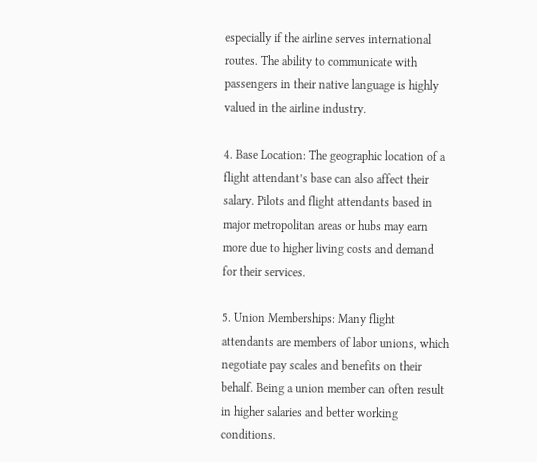especially if the airline serves international routes. The ability to communicate with passengers in their native language is highly valued in the airline industry.

4. Base Location: The geographic location of a flight attendant’s base can also affect their salary. Pilots and flight attendants based in major metropolitan areas or hubs may earn more due to higher living costs and demand for their services.

5. Union Memberships: Many flight attendants are members of labor unions, which negotiate pay scales and benefits on their behalf. Being a union member can often result in higher salaries and better working conditions.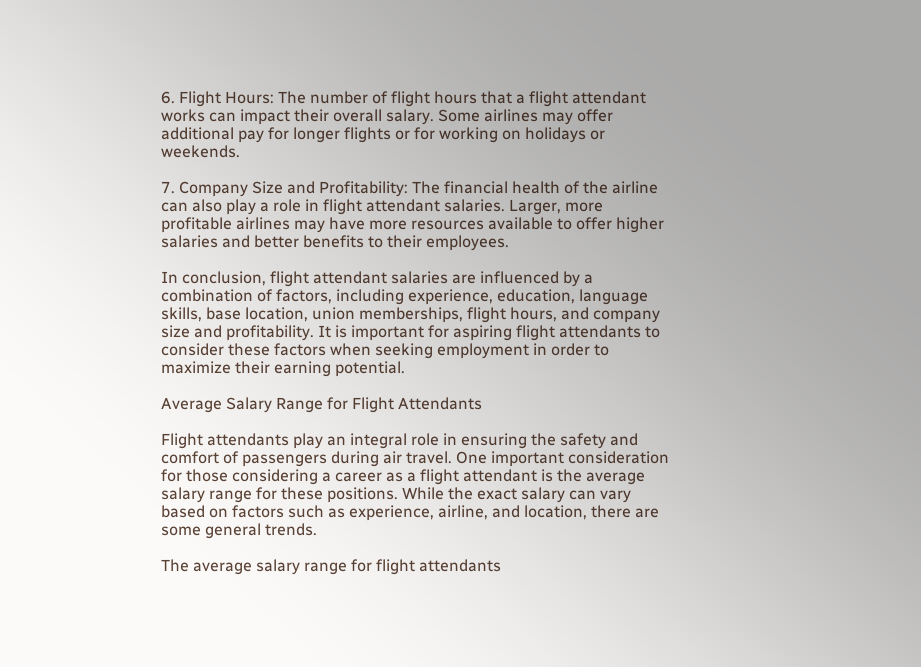6. Flight Hours: The number of flight hours that a flight attendant works can impact their overall salary. Some airlines may offer additional pay for longer flights or for working on holidays or weekends.

7. Company Size and Profitability: The financial health of the airline can also play a role in flight attendant salaries. Larger, more profitable airlines may have more resources available to offer higher salaries and better benefits to their employees.

In conclusion, flight attendant salaries are influenced by a combination of factors, including experience, education, language skills, base location, union memberships, flight hours, and company size and profitability. It is important for aspiring flight attendants to consider these factors when seeking employment in order to maximize their earning potential.

Average Salary Range for Flight Attendants

Flight attendants play an integral role in ensuring the safety and comfort of passengers during air travel. One important consideration for those considering a career as a flight attendant is the average salary range for these positions. While the exact salary can vary based on factors such as experience, airline, and location, there are some general trends.

The average salary range for flight attendants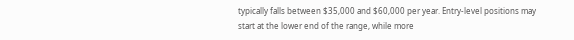typically falls between $35,000 and $60,000 per year. Entry-level positions may start at the lower end of the range, while more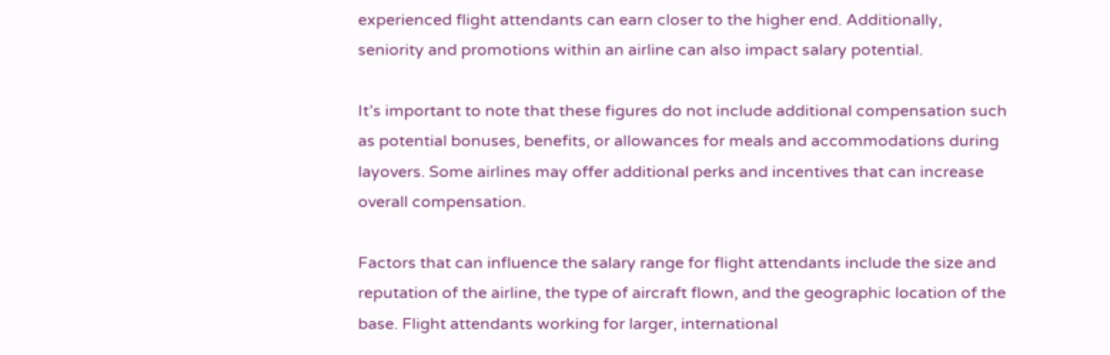experienced flight attendants can earn closer to the higher end. Additionally, seniority and promotions within an airline can also impact salary potential.

It’s important to note that these figures do not include additional compensation such as potential bonuses, benefits, or allowances for meals and accommodations during layovers. Some airlines may offer additional perks and incentives that can increase overall compensation.

Factors that can influence the salary range for flight attendants include the size and reputation of the airline, the type of aircraft flown, and the geographic location of the base. Flight attendants working for larger, international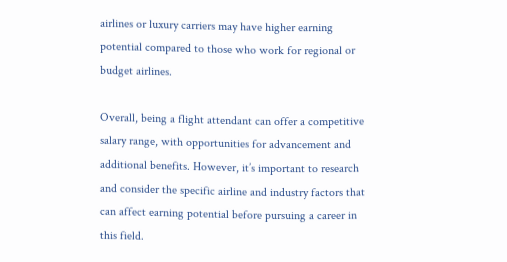airlines or luxury carriers may have higher earning potential compared to those who work for regional or budget airlines.

Overall, being a flight attendant can offer a competitive salary range, with opportunities for advancement and additional benefits. However, it’s important to research and consider the specific airline and industry factors that can affect earning potential before pursuing a career in this field.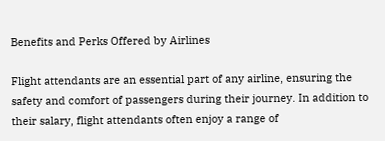Benefits and Perks Offered by Airlines

Flight attendants are an essential part of any airline, ensuring the safety and comfort of passengers during their journey. In addition to their salary, flight attendants often enjoy a range of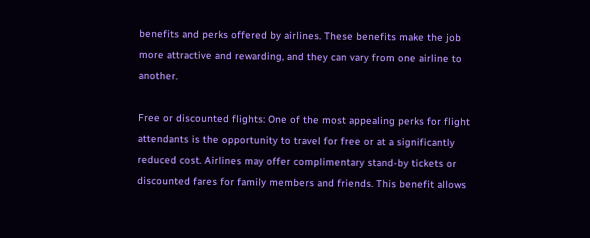benefits and perks offered by airlines. These benefits make the job more attractive and rewarding, and they can vary from one airline to another.

Free or discounted flights: One of the most appealing perks for flight attendants is the opportunity to travel for free or at a significantly reduced cost. Airlines may offer complimentary stand-by tickets or discounted fares for family members and friends. This benefit allows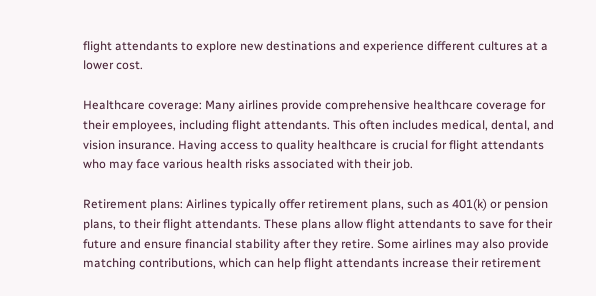flight attendants to explore new destinations and experience different cultures at a lower cost.

Healthcare coverage: Many airlines provide comprehensive healthcare coverage for their employees, including flight attendants. This often includes medical, dental, and vision insurance. Having access to quality healthcare is crucial for flight attendants who may face various health risks associated with their job.

Retirement plans: Airlines typically offer retirement plans, such as 401(k) or pension plans, to their flight attendants. These plans allow flight attendants to save for their future and ensure financial stability after they retire. Some airlines may also provide matching contributions, which can help flight attendants increase their retirement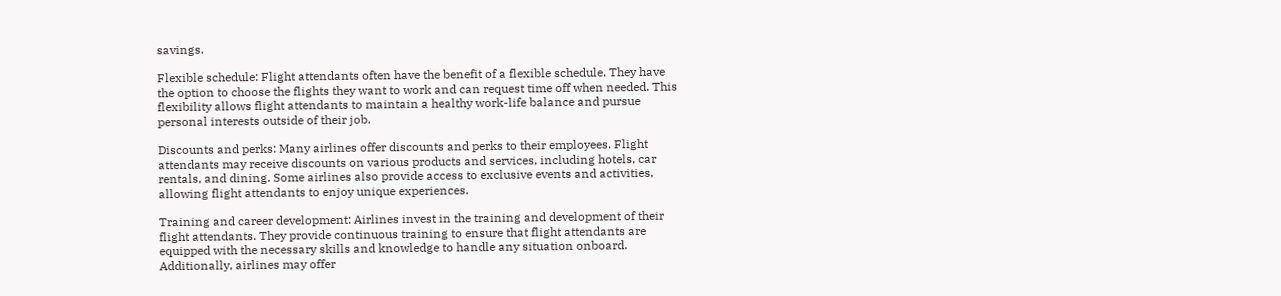savings.

Flexible schedule: Flight attendants often have the benefit of a flexible schedule. They have the option to choose the flights they want to work and can request time off when needed. This flexibility allows flight attendants to maintain a healthy work-life balance and pursue personal interests outside of their job.

Discounts and perks: Many airlines offer discounts and perks to their employees. Flight attendants may receive discounts on various products and services, including hotels, car rentals, and dining. Some airlines also provide access to exclusive events and activities, allowing flight attendants to enjoy unique experiences.

Training and career development: Airlines invest in the training and development of their flight attendants. They provide continuous training to ensure that flight attendants are equipped with the necessary skills and knowledge to handle any situation onboard. Additionally, airlines may offer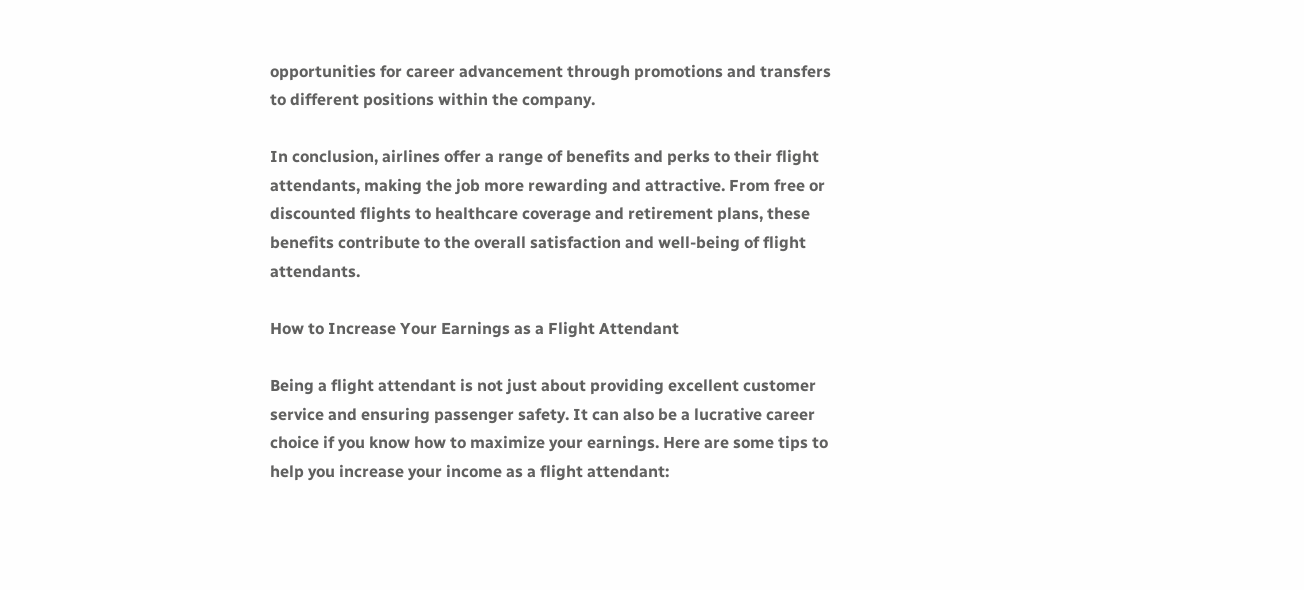opportunities for career advancement through promotions and transfers to different positions within the company.

In conclusion, airlines offer a range of benefits and perks to their flight attendants, making the job more rewarding and attractive. From free or discounted flights to healthcare coverage and retirement plans, these benefits contribute to the overall satisfaction and well-being of flight attendants.

How to Increase Your Earnings as a Flight Attendant

Being a flight attendant is not just about providing excellent customer service and ensuring passenger safety. It can also be a lucrative career choice if you know how to maximize your earnings. Here are some tips to help you increase your income as a flight attendant: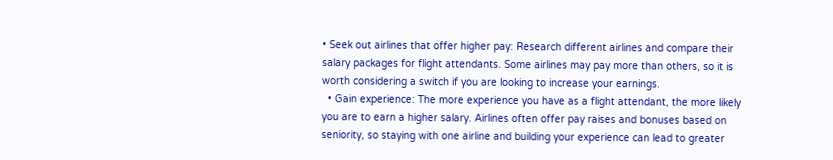• Seek out airlines that offer higher pay: Research different airlines and compare their salary packages for flight attendants. Some airlines may pay more than others, so it is worth considering a switch if you are looking to increase your earnings.
  • Gain experience: The more experience you have as a flight attendant, the more likely you are to earn a higher salary. Airlines often offer pay raises and bonuses based on seniority, so staying with one airline and building your experience can lead to greater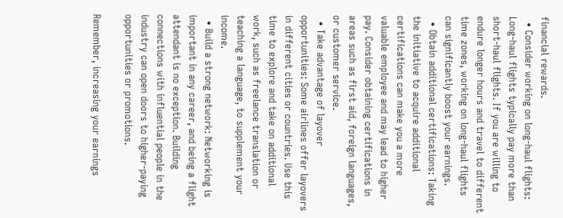financial rewards.
  • Consider working on long-haul flights: Long-haul flights typically pay more than short-haul flights. If you are willing to endure longer hours and travel to different time zones, working on long-haul flights can significantly boost your earnings.
  • Obtain additional certifications: Taking the initiative to acquire additional certifications can make you a more valuable employee and may lead to higher pay. Consider obtaining certifications in areas such as first aid, foreign languages, or customer service.
  • Take advantage of layover opportunities: Some airlines offer layovers in different cities or countries. Use this time to explore and take on additional work, such as freelance translation or teaching a language, to supplement your income.
  • Build a strong network: Networking is important in any career, and being a flight attendant is no exception. Building connections with influential people in the industry can open doors to higher-paying opportunities or promotions.

Remember, increasing your earnings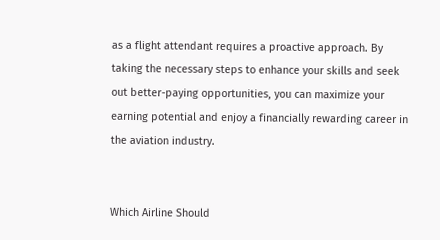as a flight attendant requires a proactive approach. By taking the necessary steps to enhance your skills and seek out better-paying opportunities, you can maximize your earning potential and enjoy a financially rewarding career in the aviation industry.


Which Airline Should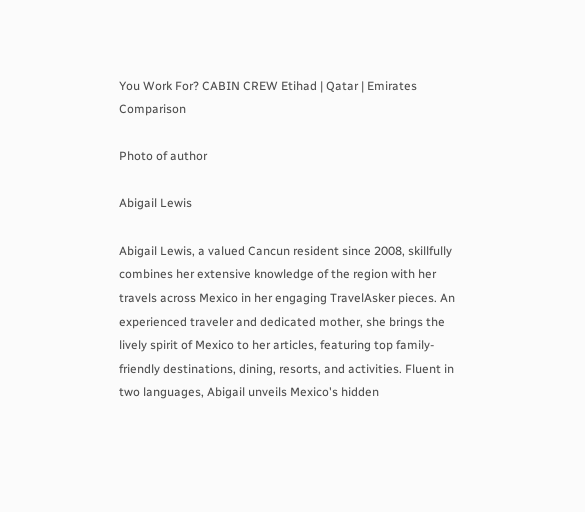You Work For? CABIN CREW Etihad | Qatar | Emirates Comparison

Photo of author

Abigail Lewis

Abigail Lewis, a valued Cancun resident since 2008, skillfully combines her extensive knowledge of the region with her travels across Mexico in her engaging TravelAsker pieces. An experienced traveler and dedicated mother, she brings the lively spirit of Mexico to her articles, featuring top family-friendly destinations, dining, resorts, and activities. Fluent in two languages, Abigail unveils Mexico's hidden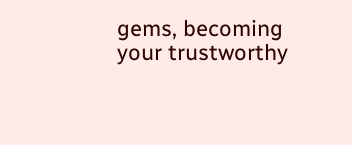gems, becoming your trustworthy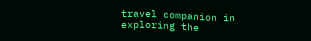travel companion in exploring the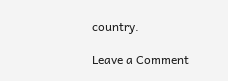country.

Leave a Comment